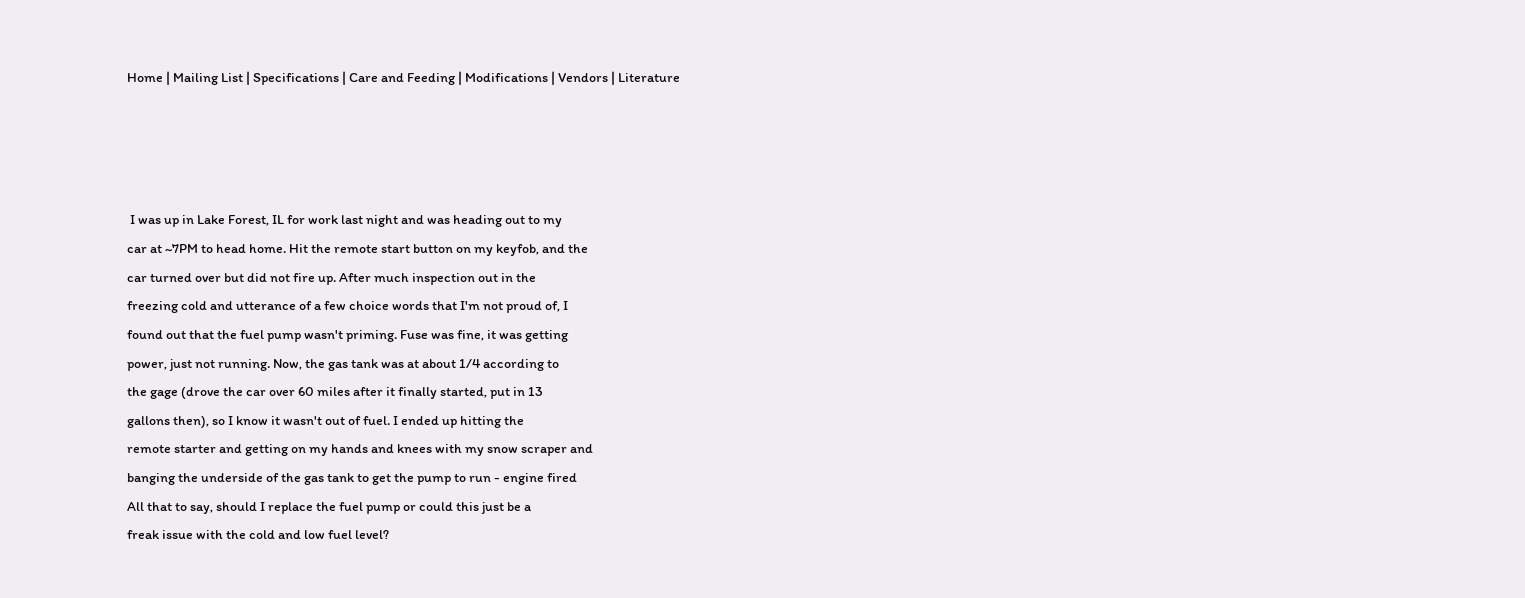Home | Mailing List | Specifications | Care and Feeding | Modifications | Vendors | Literature




 I was up in Lake Forest, IL for work last night and was heading out to my
car at ~7PM to head home. Hit the remote start button on my keyfob, and the
car turned over but did not fire up. After much inspection out in the
freezing cold and utterance of a few choice words that I'm not proud of, I
found out that the fuel pump wasn't priming. Fuse was fine, it was getting
power, just not running. Now, the gas tank was at about 1/4 according to
the gage (drove the car over 60 miles after it finally started, put in 13
gallons then), so I know it wasn't out of fuel. I ended up hitting the
remote starter and getting on my hands and knees with my snow scraper and
banging the underside of the gas tank to get the pump to run - engine fired
All that to say, should I replace the fuel pump or could this just be a
freak issue with the cold and low fuel level?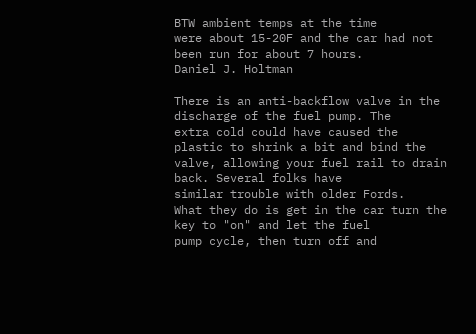BTW ambient temps at the time
were about 15-20F and the car had not been run for about 7 hours.
Daniel J. Holtman

There is an anti-backflow valve in the discharge of the fuel pump. The
extra cold could have caused the plastic to shrink a bit and bind the
valve, allowing your fuel rail to drain back. Several folks have
similar trouble with older Fords.
What they do is get in the car turn the key to "on" and let the fuel
pump cycle, then turn off and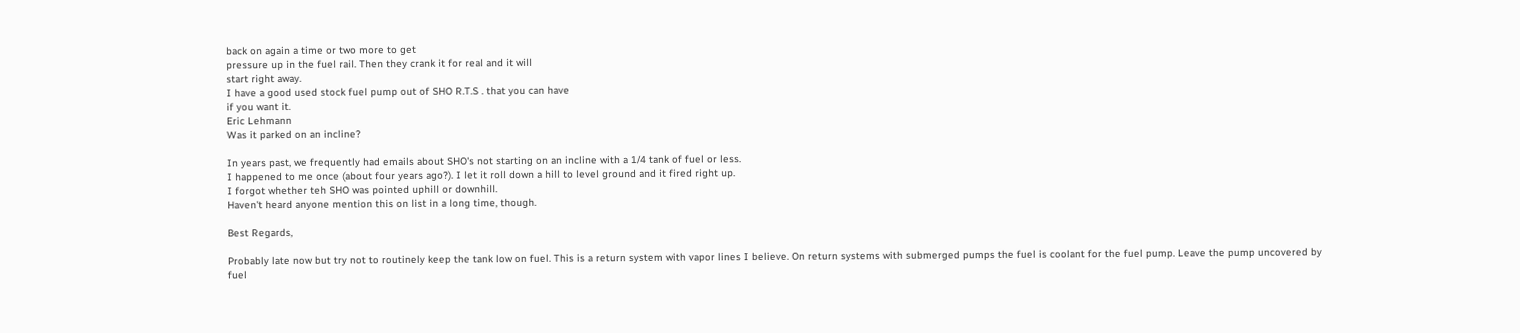back on again a time or two more to get
pressure up in the fuel rail. Then they crank it for real and it will
start right away.
I have a good used stock fuel pump out of SHO R.T.S . that you can have
if you want it.
Eric Lehmann
Was it parked on an incline?

In years past, we frequently had emails about SHO's not starting on an incline with a 1/4 tank of fuel or less.
I happened to me once (about four years ago?). I let it roll down a hill to level ground and it fired right up.
I forgot whether teh SHO was pointed uphill or downhill.
Haven't heard anyone mention this on list in a long time, though.

Best Regards,

Probably late now but try not to routinely keep the tank low on fuel. This is a return system with vapor lines I believe. On return systems with submerged pumps the fuel is coolant for the fuel pump. Leave the pump uncovered by fuel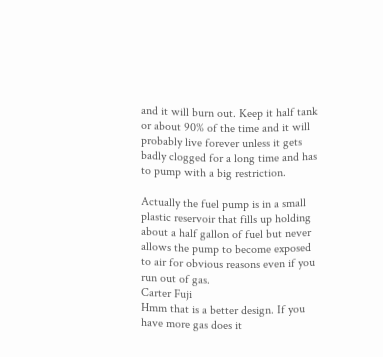and it will burn out. Keep it half tank or about 90% of the time and it will probably live forever unless it gets badly clogged for a long time and has to pump with a big restriction.

Actually the fuel pump is in a small plastic reservoir that fills up holding about a half gallon of fuel but never allows the pump to become exposed to air for obvious reasons even if you run out of gas.
Carter Fuji
Hmm that is a better design. If you have more gas does it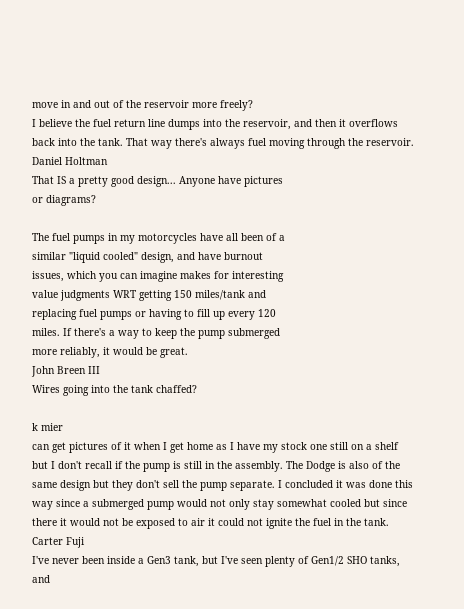move in and out of the reservoir more freely?
I believe the fuel return line dumps into the reservoir, and then it overflows back into the tank. That way there's always fuel moving through the reservoir.
Daniel Holtman
That IS a pretty good design... Anyone have pictures
or diagrams?

The fuel pumps in my motorcycles have all been of a
similar "liquid cooled" design, and have burnout
issues, which you can imagine makes for interesting
value judgments WRT getting 150 miles/tank and
replacing fuel pumps or having to fill up every 120
miles. If there's a way to keep the pump submerged
more reliably, it would be great.
John Breen III
Wires going into the tank chaffed?

k mier
can get pictures of it when I get home as I have my stock one still on a shelf but I don't recall if the pump is still in the assembly. The Dodge is also of the same design but they don't sell the pump separate. I concluded it was done this way since a submerged pump would not only stay somewhat cooled but since there it would not be exposed to air it could not ignite the fuel in the tank.
Carter Fuji
I've never been inside a Gen3 tank, but I've seen plenty of Gen1/2 SHO tanks, and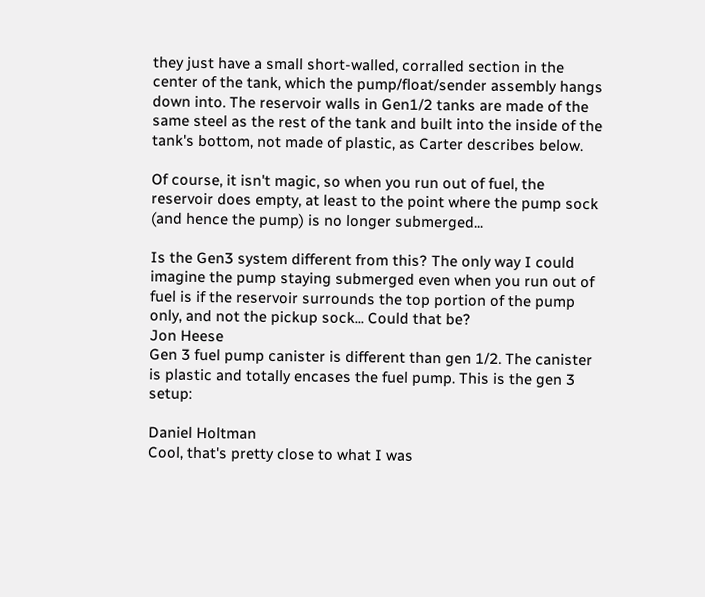they just have a small short-walled, corralled section in the center of the tank, which the pump/float/sender assembly hangs down into. The reservoir walls in Gen1/2 tanks are made of the same steel as the rest of the tank and built into the inside of the tank's bottom, not made of plastic, as Carter describes below.

Of course, it isn't magic, so when you run out of fuel, the reservoir does empty, at least to the point where the pump sock (and hence the pump) is no longer submerged...

Is the Gen3 system different from this? The only way I could imagine the pump staying submerged even when you run out of fuel is if the reservoir surrounds the top portion of the pump only, and not the pickup sock... Could that be?
Jon Heese
Gen 3 fuel pump canister is different than gen 1/2. The canister is plastic and totally encases the fuel pump. This is the gen 3 setup:

Daniel Holtman
Cool, that's pretty close to what I was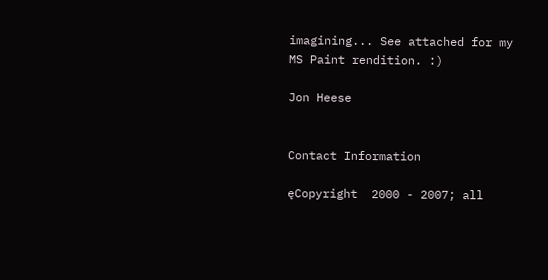imagining... See attached for my MS Paint rendition. :)

Jon Heese


Contact Information

ęCopyright  2000 - 2007; all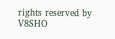rights reserved by V8SHO